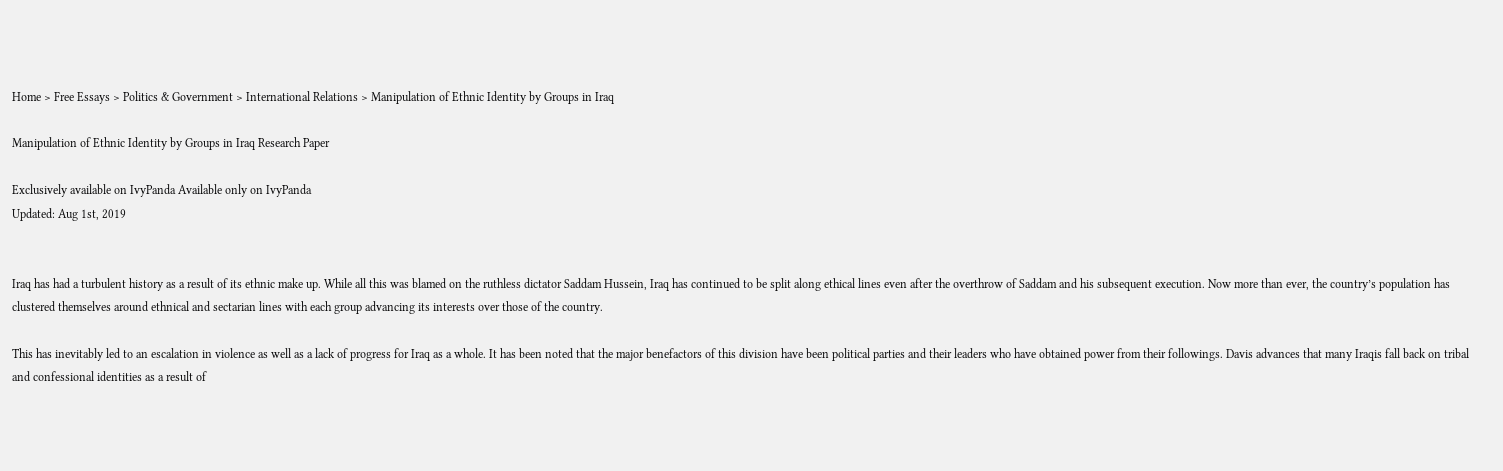Home > Free Essays > Politics & Government > International Relations > Manipulation of Ethnic Identity by Groups in Iraq

Manipulation of Ethnic Identity by Groups in Iraq Research Paper

Exclusively available on IvyPanda Available only on IvyPanda
Updated: Aug 1st, 2019


Iraq has had a turbulent history as a result of its ethnic make up. While all this was blamed on the ruthless dictator Saddam Hussein, Iraq has continued to be split along ethical lines even after the overthrow of Saddam and his subsequent execution. Now more than ever, the country’s population has clustered themselves around ethnical and sectarian lines with each group advancing its interests over those of the country.

This has inevitably led to an escalation in violence as well as a lack of progress for Iraq as a whole. It has been noted that the major benefactors of this division have been political parties and their leaders who have obtained power from their followings. Davis advances that many Iraqis fall back on tribal and confessional identities as a result of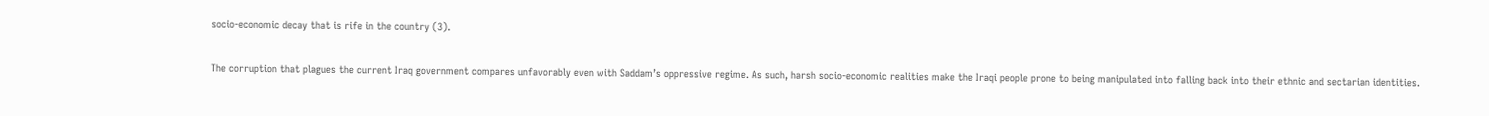socio-economic decay that is rife in the country (3).

The corruption that plagues the current Iraq government compares unfavorably even with Saddam’s oppressive regime. As such, harsh socio-economic realities make the Iraqi people prone to being manipulated into falling back into their ethnic and sectarian identities.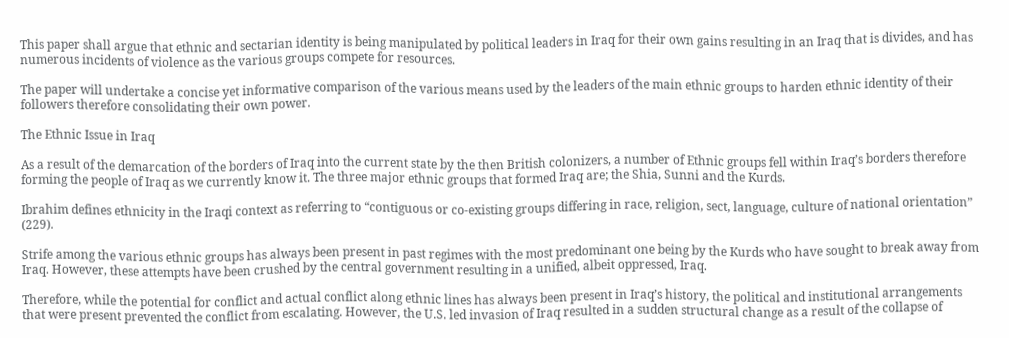This paper shall argue that ethnic and sectarian identity is being manipulated by political leaders in Iraq for their own gains resulting in an Iraq that is divides, and has numerous incidents of violence as the various groups compete for resources.

The paper will undertake a concise yet informative comparison of the various means used by the leaders of the main ethnic groups to harden ethnic identity of their followers therefore consolidating their own power.

The Ethnic Issue in Iraq

As a result of the demarcation of the borders of Iraq into the current state by the then British colonizers, a number of Ethnic groups fell within Iraq’s borders therefore forming the people of Iraq as we currently know it. The three major ethnic groups that formed Iraq are; the Shia, Sunni and the Kurds.

Ibrahim defines ethnicity in the Iraqi context as referring to “contiguous or co-existing groups differing in race, religion, sect, language, culture of national orientation” (229).

Strife among the various ethnic groups has always been present in past regimes with the most predominant one being by the Kurds who have sought to break away from Iraq. However, these attempts have been crushed by the central government resulting in a unified, albeit oppressed, Iraq.

Therefore, while the potential for conflict and actual conflict along ethnic lines has always been present in Iraq’s history, the political and institutional arrangements that were present prevented the conflict from escalating. However, the U.S. led invasion of Iraq resulted in a sudden structural change as a result of the collapse of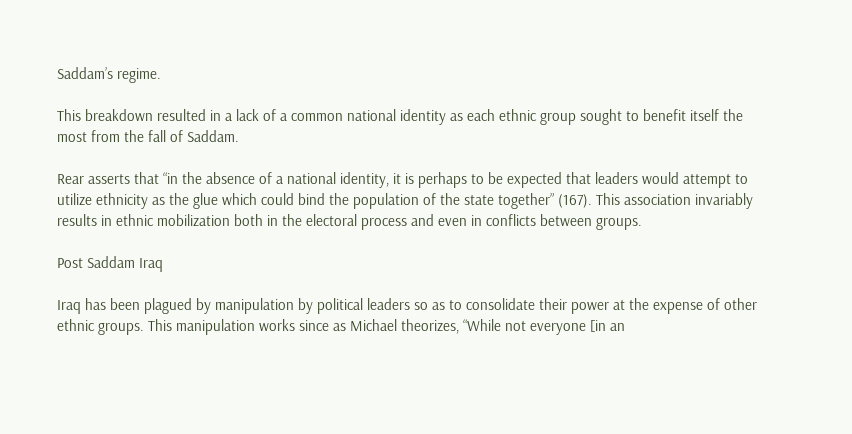Saddam’s regime.

This breakdown resulted in a lack of a common national identity as each ethnic group sought to benefit itself the most from the fall of Saddam.

Rear asserts that “in the absence of a national identity, it is perhaps to be expected that leaders would attempt to utilize ethnicity as the glue which could bind the population of the state together” (167). This association invariably results in ethnic mobilization both in the electoral process and even in conflicts between groups.

Post Saddam Iraq

Iraq has been plagued by manipulation by political leaders so as to consolidate their power at the expense of other ethnic groups. This manipulation works since as Michael theorizes, “While not everyone [in an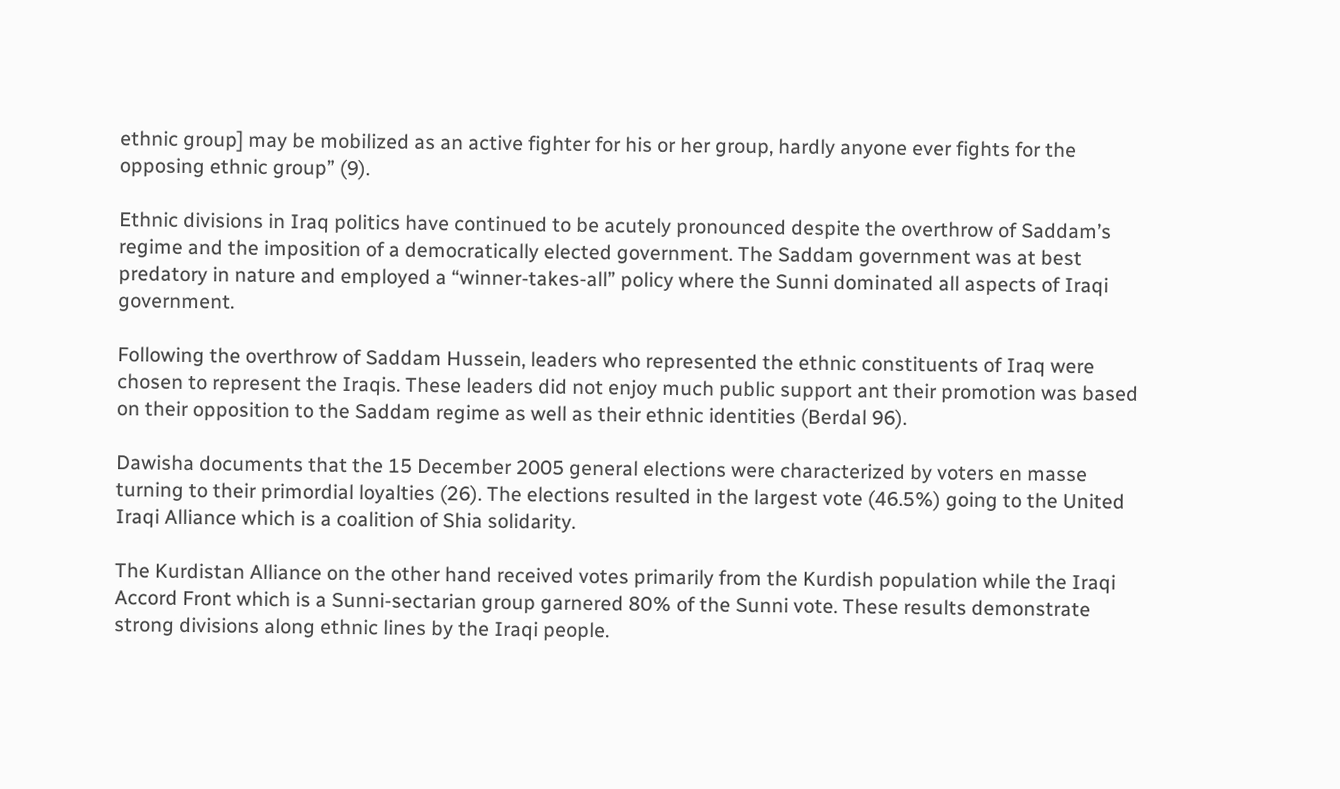ethnic group] may be mobilized as an active fighter for his or her group, hardly anyone ever fights for the opposing ethnic group” (9).

Ethnic divisions in Iraq politics have continued to be acutely pronounced despite the overthrow of Saddam’s regime and the imposition of a democratically elected government. The Saddam government was at best predatory in nature and employed a “winner-takes-all” policy where the Sunni dominated all aspects of Iraqi government.

Following the overthrow of Saddam Hussein, leaders who represented the ethnic constituents of Iraq were chosen to represent the Iraqis. These leaders did not enjoy much public support ant their promotion was based on their opposition to the Saddam regime as well as their ethnic identities (Berdal 96).

Dawisha documents that the 15 December 2005 general elections were characterized by voters en masse turning to their primordial loyalties (26). The elections resulted in the largest vote (46.5%) going to the United Iraqi Alliance which is a coalition of Shia solidarity.

The Kurdistan Alliance on the other hand received votes primarily from the Kurdish population while the Iraqi Accord Front which is a Sunni-sectarian group garnered 80% of the Sunni vote. These results demonstrate strong divisions along ethnic lines by the Iraqi people.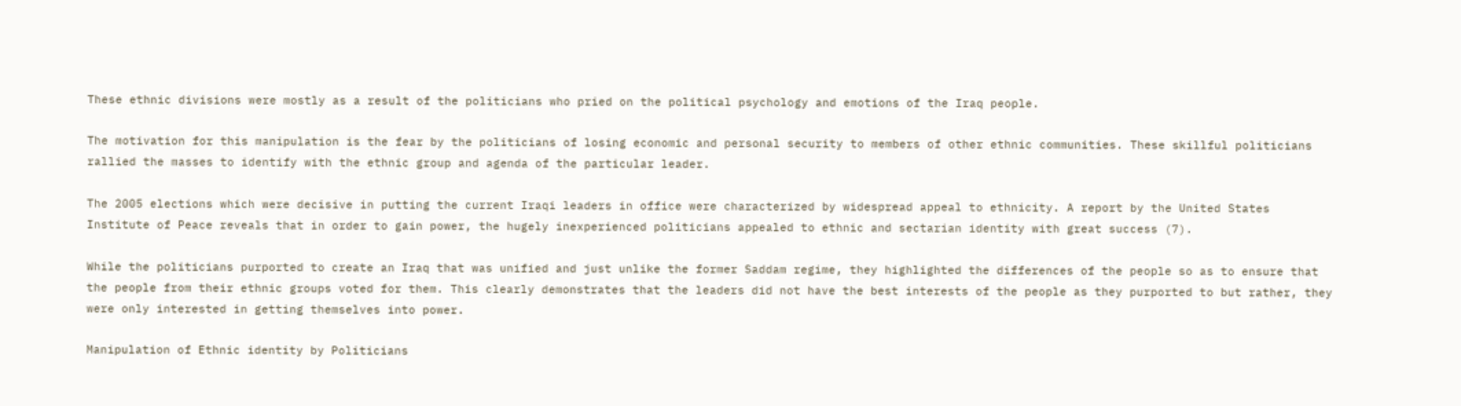These ethnic divisions were mostly as a result of the politicians who pried on the political psychology and emotions of the Iraq people.

The motivation for this manipulation is the fear by the politicians of losing economic and personal security to members of other ethnic communities. These skillful politicians rallied the masses to identify with the ethnic group and agenda of the particular leader.

The 2005 elections which were decisive in putting the current Iraqi leaders in office were characterized by widespread appeal to ethnicity. A report by the United States Institute of Peace reveals that in order to gain power, the hugely inexperienced politicians appealed to ethnic and sectarian identity with great success (7).

While the politicians purported to create an Iraq that was unified and just unlike the former Saddam regime, they highlighted the differences of the people so as to ensure that the people from their ethnic groups voted for them. This clearly demonstrates that the leaders did not have the best interests of the people as they purported to but rather, they were only interested in getting themselves into power.

Manipulation of Ethnic identity by Politicians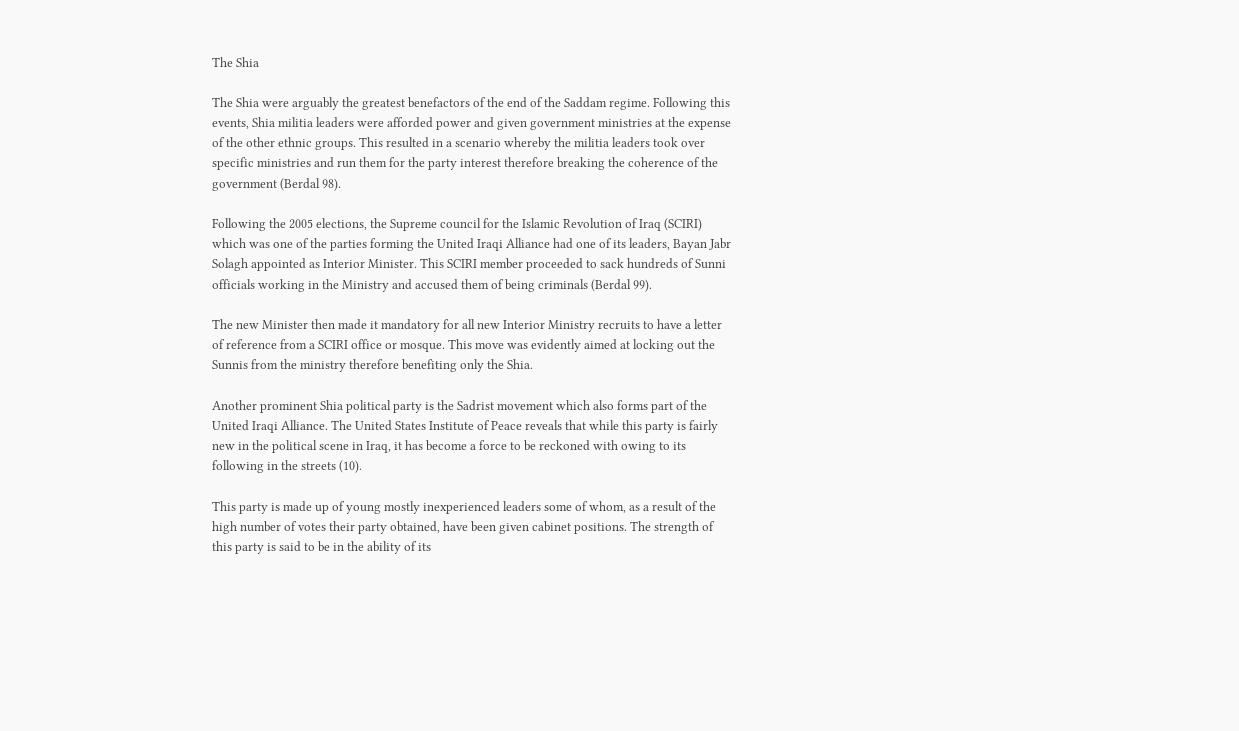The Shia

The Shia were arguably the greatest benefactors of the end of the Saddam regime. Following this events, Shia militia leaders were afforded power and given government ministries at the expense of the other ethnic groups. This resulted in a scenario whereby the militia leaders took over specific ministries and run them for the party interest therefore breaking the coherence of the government (Berdal 98).

Following the 2005 elections, the Supreme council for the Islamic Revolution of Iraq (SCIRI) which was one of the parties forming the United Iraqi Alliance had one of its leaders, Bayan Jabr Solagh appointed as Interior Minister. This SCIRI member proceeded to sack hundreds of Sunni officials working in the Ministry and accused them of being criminals (Berdal 99).

The new Minister then made it mandatory for all new Interior Ministry recruits to have a letter of reference from a SCIRI office or mosque. This move was evidently aimed at locking out the Sunnis from the ministry therefore benefiting only the Shia.

Another prominent Shia political party is the Sadrist movement which also forms part of the United Iraqi Alliance. The United States Institute of Peace reveals that while this party is fairly new in the political scene in Iraq, it has become a force to be reckoned with owing to its following in the streets (10).

This party is made up of young mostly inexperienced leaders some of whom, as a result of the high number of votes their party obtained, have been given cabinet positions. The strength of this party is said to be in the ability of its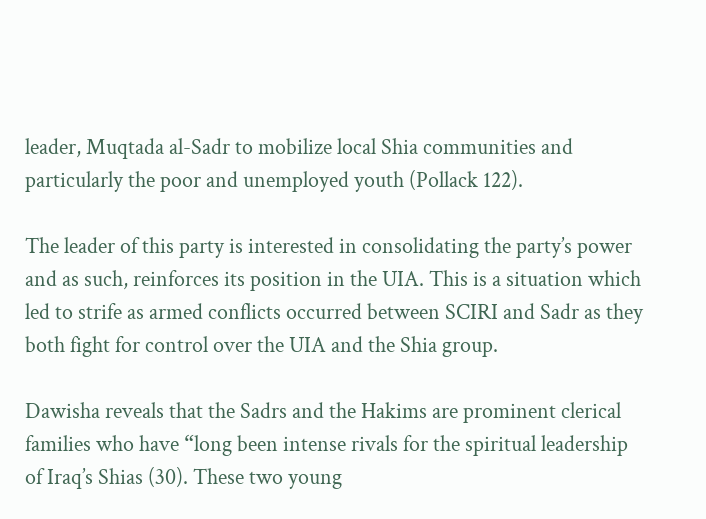leader, Muqtada al-Sadr to mobilize local Shia communities and particularly the poor and unemployed youth (Pollack 122).

The leader of this party is interested in consolidating the party’s power and as such, reinforces its position in the UIA. This is a situation which led to strife as armed conflicts occurred between SCIRI and Sadr as they both fight for control over the UIA and the Shia group.

Dawisha reveals that the Sadrs and the Hakims are prominent clerical families who have “long been intense rivals for the spiritual leadership of Iraq’s Shias (30). These two young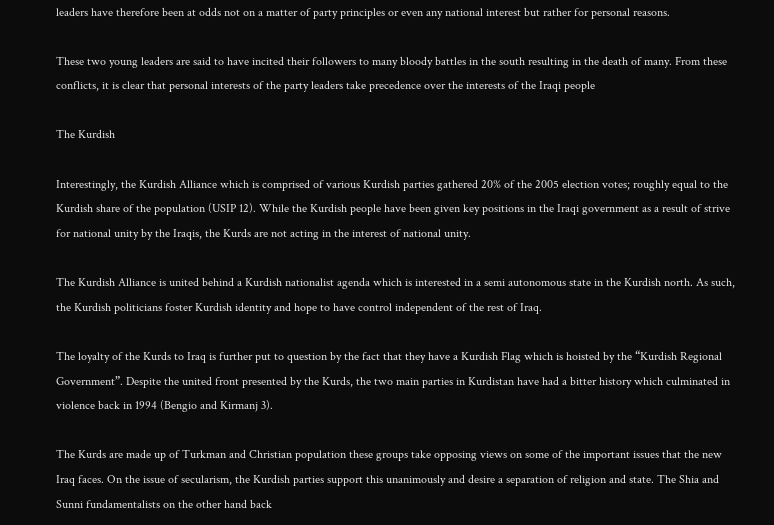leaders have therefore been at odds not on a matter of party principles or even any national interest but rather for personal reasons.

These two young leaders are said to have incited their followers to many bloody battles in the south resulting in the death of many. From these conflicts, it is clear that personal interests of the party leaders take precedence over the interests of the Iraqi people

The Kurdish

Interestingly, the Kurdish Alliance which is comprised of various Kurdish parties gathered 20% of the 2005 election votes; roughly equal to the Kurdish share of the population (USIP 12). While the Kurdish people have been given key positions in the Iraqi government as a result of strive for national unity by the Iraqis, the Kurds are not acting in the interest of national unity.

The Kurdish Alliance is united behind a Kurdish nationalist agenda which is interested in a semi autonomous state in the Kurdish north. As such, the Kurdish politicians foster Kurdish identity and hope to have control independent of the rest of Iraq.

The loyalty of the Kurds to Iraq is further put to question by the fact that they have a Kurdish Flag which is hoisted by the “Kurdish Regional Government”. Despite the united front presented by the Kurds, the two main parties in Kurdistan have had a bitter history which culminated in violence back in 1994 (Bengio and Kirmanj 3).

The Kurds are made up of Turkman and Christian population these groups take opposing views on some of the important issues that the new Iraq faces. On the issue of secularism, the Kurdish parties support this unanimously and desire a separation of religion and state. The Shia and Sunni fundamentalists on the other hand back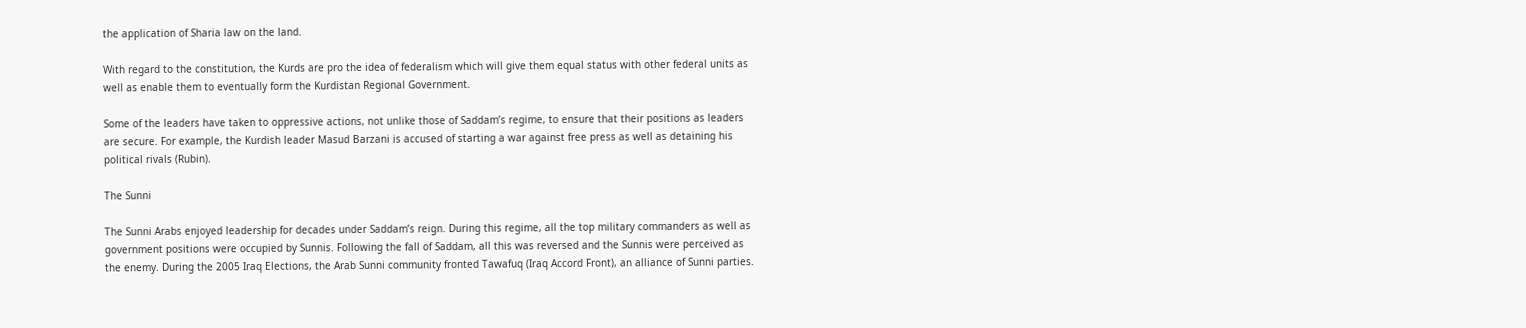the application of Sharia law on the land.

With regard to the constitution, the Kurds are pro the idea of federalism which will give them equal status with other federal units as well as enable them to eventually form the Kurdistan Regional Government.

Some of the leaders have taken to oppressive actions, not unlike those of Saddam’s regime, to ensure that their positions as leaders are secure. For example, the Kurdish leader Masud Barzani is accused of starting a war against free press as well as detaining his political rivals (Rubin).

The Sunni

The Sunni Arabs enjoyed leadership for decades under Saddam’s reign. During this regime, all the top military commanders as well as government positions were occupied by Sunnis. Following the fall of Saddam, all this was reversed and the Sunnis were perceived as the enemy. During the 2005 Iraq Elections, the Arab Sunni community fronted Tawafuq (Iraq Accord Front), an alliance of Sunni parties.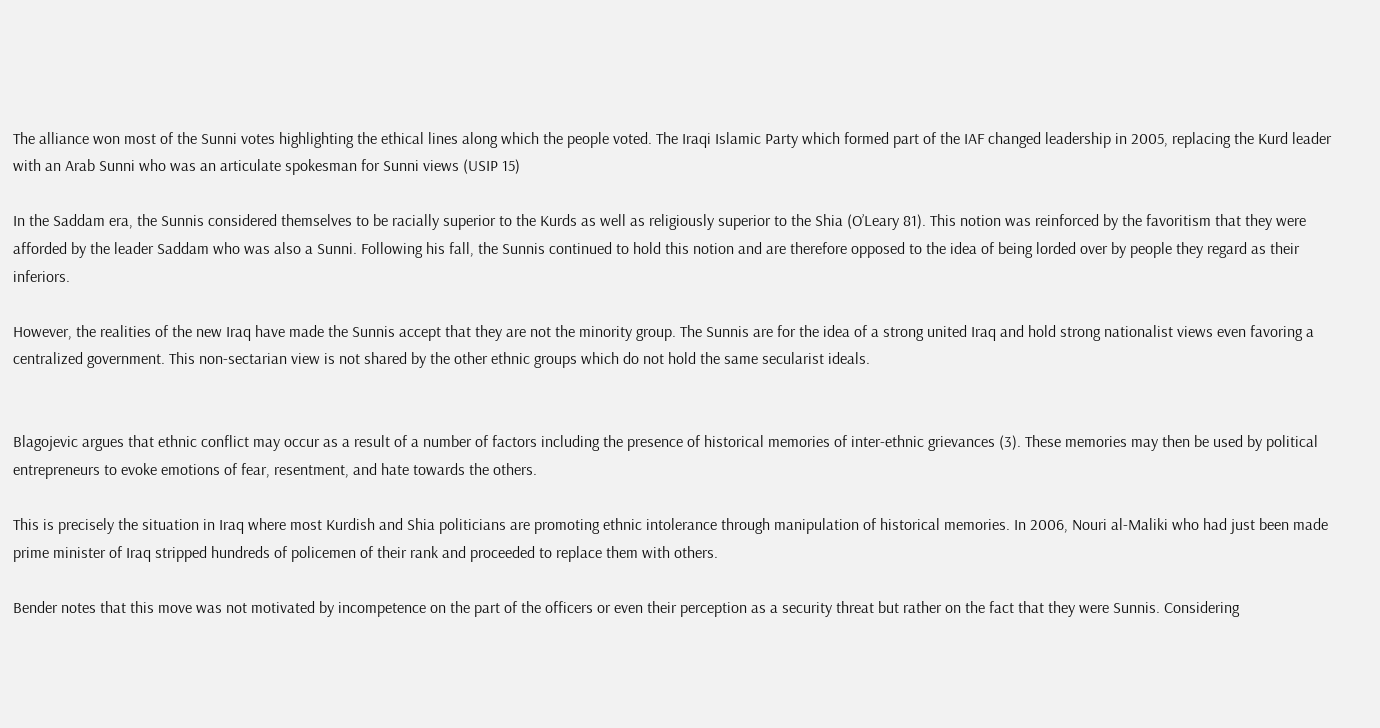The alliance won most of the Sunni votes highlighting the ethical lines along which the people voted. The Iraqi Islamic Party which formed part of the IAF changed leadership in 2005, replacing the Kurd leader with an Arab Sunni who was an articulate spokesman for Sunni views (USIP 15)

In the Saddam era, the Sunnis considered themselves to be racially superior to the Kurds as well as religiously superior to the Shia (O’Leary 81). This notion was reinforced by the favoritism that they were afforded by the leader Saddam who was also a Sunni. Following his fall, the Sunnis continued to hold this notion and are therefore opposed to the idea of being lorded over by people they regard as their inferiors.

However, the realities of the new Iraq have made the Sunnis accept that they are not the minority group. The Sunnis are for the idea of a strong united Iraq and hold strong nationalist views even favoring a centralized government. This non-sectarian view is not shared by the other ethnic groups which do not hold the same secularist ideals.


Blagojevic argues that ethnic conflict may occur as a result of a number of factors including the presence of historical memories of inter-ethnic grievances (3). These memories may then be used by political entrepreneurs to evoke emotions of fear, resentment, and hate towards the others.

This is precisely the situation in Iraq where most Kurdish and Shia politicians are promoting ethnic intolerance through manipulation of historical memories. In 2006, Nouri al-Maliki who had just been made prime minister of Iraq stripped hundreds of policemen of their rank and proceeded to replace them with others.

Bender notes that this move was not motivated by incompetence on the part of the officers or even their perception as a security threat but rather on the fact that they were Sunnis. Considering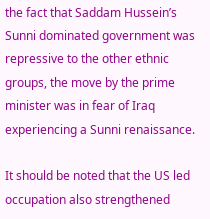the fact that Saddam Hussein’s Sunni dominated government was repressive to the other ethnic groups, the move by the prime minister was in fear of Iraq experiencing a Sunni renaissance.

It should be noted that the US led occupation also strengthened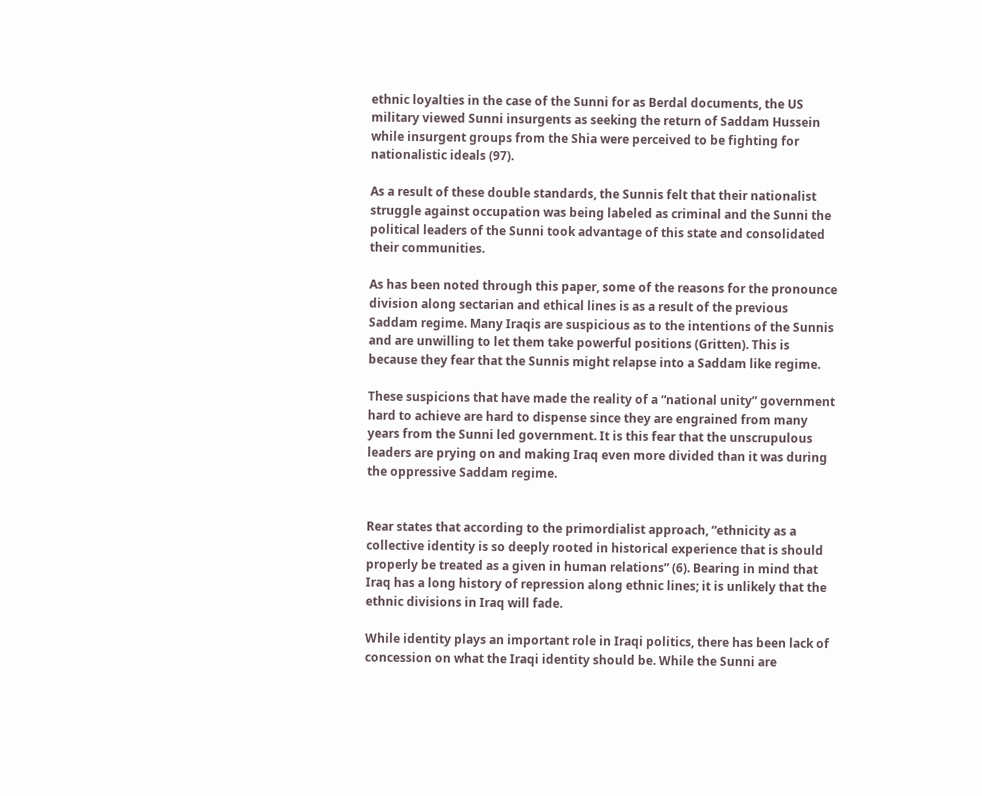ethnic loyalties in the case of the Sunni for as Berdal documents, the US military viewed Sunni insurgents as seeking the return of Saddam Hussein while insurgent groups from the Shia were perceived to be fighting for nationalistic ideals (97).

As a result of these double standards, the Sunnis felt that their nationalist struggle against occupation was being labeled as criminal and the Sunni the political leaders of the Sunni took advantage of this state and consolidated their communities.

As has been noted through this paper, some of the reasons for the pronounce division along sectarian and ethical lines is as a result of the previous Saddam regime. Many Iraqis are suspicious as to the intentions of the Sunnis and are unwilling to let them take powerful positions (Gritten). This is because they fear that the Sunnis might relapse into a Saddam like regime.

These suspicions that have made the reality of a “national unity” government hard to achieve are hard to dispense since they are engrained from many years from the Sunni led government. It is this fear that the unscrupulous leaders are prying on and making Iraq even more divided than it was during the oppressive Saddam regime.


Rear states that according to the primordialist approach, “ethnicity as a collective identity is so deeply rooted in historical experience that is should properly be treated as a given in human relations” (6). Bearing in mind that Iraq has a long history of repression along ethnic lines; it is unlikely that the ethnic divisions in Iraq will fade.

While identity plays an important role in Iraqi politics, there has been lack of concession on what the Iraqi identity should be. While the Sunni are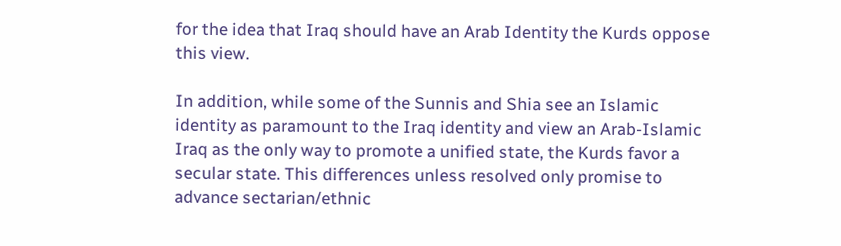for the idea that Iraq should have an Arab Identity the Kurds oppose this view.

In addition, while some of the Sunnis and Shia see an Islamic identity as paramount to the Iraq identity and view an Arab-Islamic Iraq as the only way to promote a unified state, the Kurds favor a secular state. This differences unless resolved only promise to advance sectarian/ethnic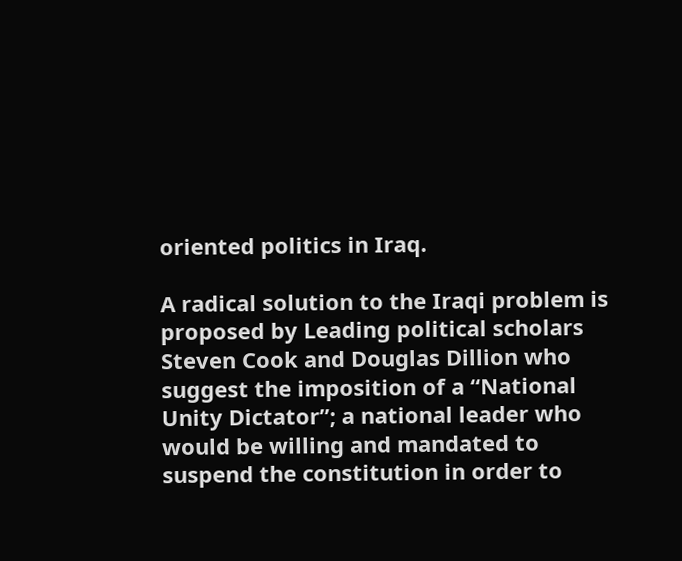oriented politics in Iraq.

A radical solution to the Iraqi problem is proposed by Leading political scholars Steven Cook and Douglas Dillion who suggest the imposition of a “National Unity Dictator”; a national leader who would be willing and mandated to suspend the constitution in order to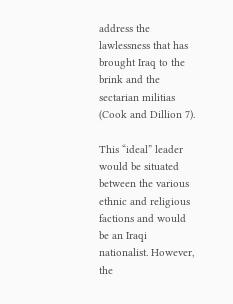address the lawlessness that has brought Iraq to the brink and the sectarian militias (Cook and Dillion 7).

This “ideal” leader would be situated between the various ethnic and religious factions and would be an Iraqi nationalist. However, the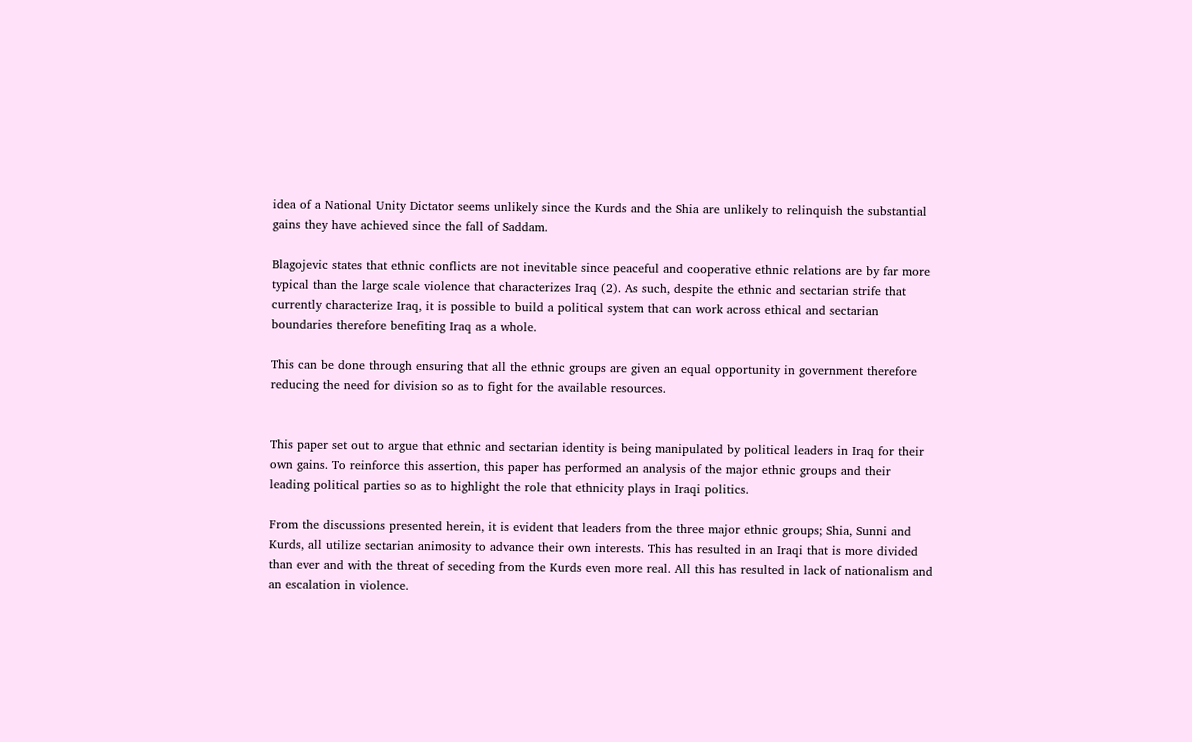idea of a National Unity Dictator seems unlikely since the Kurds and the Shia are unlikely to relinquish the substantial gains they have achieved since the fall of Saddam.

Blagojevic states that ethnic conflicts are not inevitable since peaceful and cooperative ethnic relations are by far more typical than the large scale violence that characterizes Iraq (2). As such, despite the ethnic and sectarian strife that currently characterize Iraq, it is possible to build a political system that can work across ethical and sectarian boundaries therefore benefiting Iraq as a whole.

This can be done through ensuring that all the ethnic groups are given an equal opportunity in government therefore reducing the need for division so as to fight for the available resources.


This paper set out to argue that ethnic and sectarian identity is being manipulated by political leaders in Iraq for their own gains. To reinforce this assertion, this paper has performed an analysis of the major ethnic groups and their leading political parties so as to highlight the role that ethnicity plays in Iraqi politics.

From the discussions presented herein, it is evident that leaders from the three major ethnic groups; Shia, Sunni and Kurds, all utilize sectarian animosity to advance their own interests. This has resulted in an Iraqi that is more divided than ever and with the threat of seceding from the Kurds even more real. All this has resulted in lack of nationalism and an escalation in violence.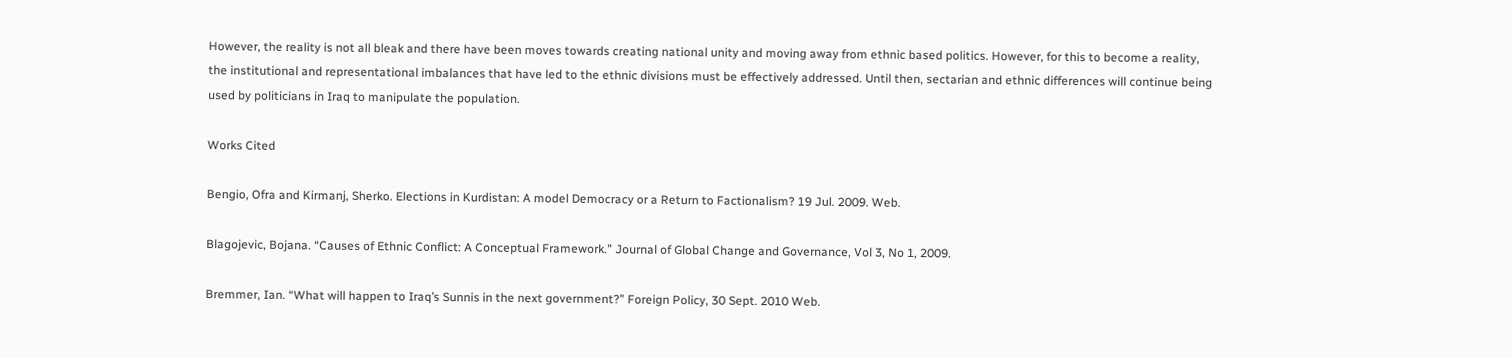However, the reality is not all bleak and there have been moves towards creating national unity and moving away from ethnic based politics. However, for this to become a reality, the institutional and representational imbalances that have led to the ethnic divisions must be effectively addressed. Until then, sectarian and ethnic differences will continue being used by politicians in Iraq to manipulate the population.

Works Cited

Bengio, Ofra and Kirmanj, Sherko. Elections in Kurdistan: A model Democracy or a Return to Factionalism? 19 Jul. 2009. Web.

Blagojevic, Bojana. “Causes of Ethnic Conflict: A Conceptual Framework.” Journal of Global Change and Governance, Vol 3, No 1, 2009.

Bremmer, Ian. “What will happen to Iraq’s Sunnis in the next government?” Foreign Policy, 30 Sept. 2010 Web.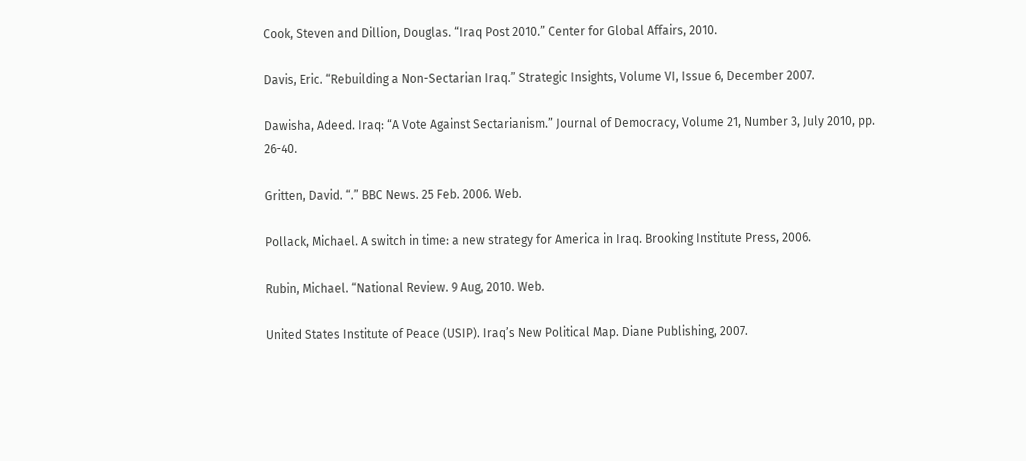Cook, Steven and Dillion, Douglas. “Iraq Post 2010.” Center for Global Affairs, 2010.

Davis, Eric. “Rebuilding a Non-Sectarian Iraq.” Strategic Insights, Volume VI, Issue 6, December 2007.

Dawisha, Adeed. Iraq: “A Vote Against Sectarianism.” Journal of Democracy, Volume 21, Number 3, July 2010, pp. 26-40.

Gritten, David. “.” BBC News. 25 Feb. 2006. Web.

Pollack, Michael. A switch in time: a new strategy for America in Iraq. Brooking Institute Press, 2006.

Rubin, Michael. “National Review. 9 Aug, 2010. Web.

United States Institute of Peace (USIP). Iraq’s New Political Map. Diane Publishing, 2007.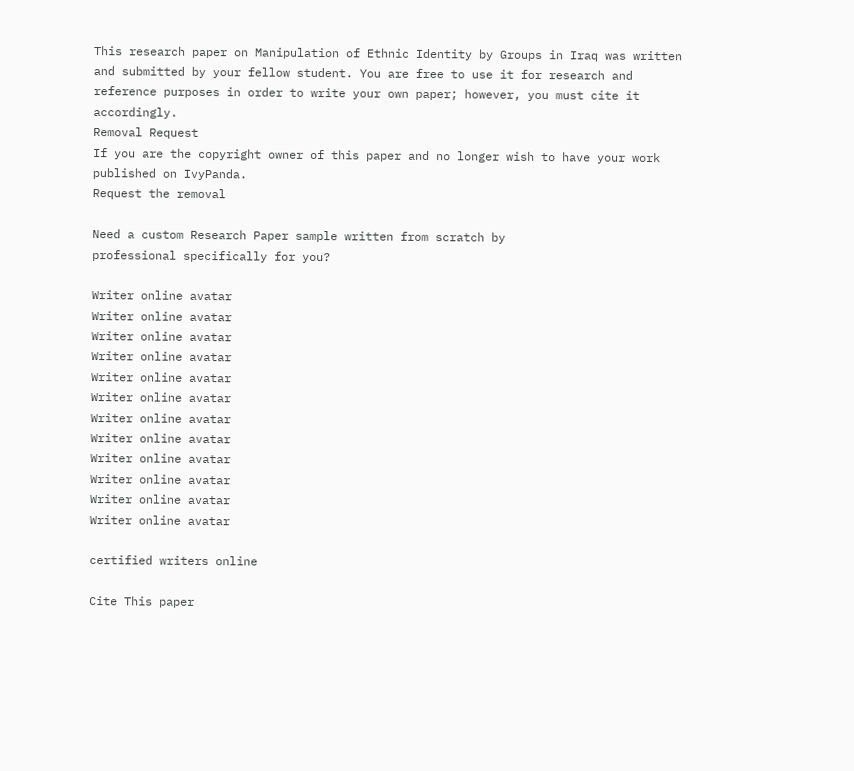This research paper on Manipulation of Ethnic Identity by Groups in Iraq was written and submitted by your fellow student. You are free to use it for research and reference purposes in order to write your own paper; however, you must cite it accordingly.
Removal Request
If you are the copyright owner of this paper and no longer wish to have your work published on IvyPanda.
Request the removal

Need a custom Research Paper sample written from scratch by
professional specifically for you?

Writer online avatar
Writer online avatar
Writer online avatar
Writer online avatar
Writer online avatar
Writer online avatar
Writer online avatar
Writer online avatar
Writer online avatar
Writer online avatar
Writer online avatar
Writer online avatar

certified writers online

Cite This paper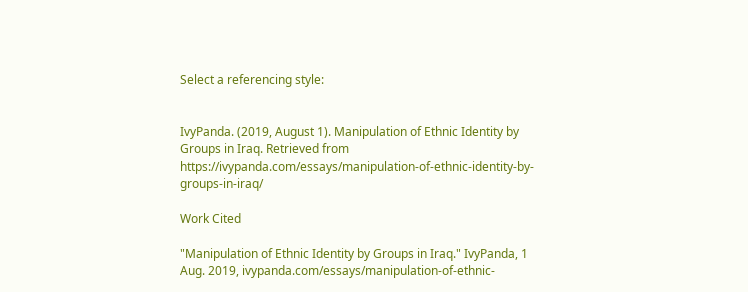Select a referencing style:


IvyPanda. (2019, August 1). Manipulation of Ethnic Identity by Groups in Iraq. Retrieved from https://ivypanda.com/essays/manipulation-of-ethnic-identity-by-groups-in-iraq/

Work Cited

"Manipulation of Ethnic Identity by Groups in Iraq." IvyPanda, 1 Aug. 2019, ivypanda.com/essays/manipulation-of-ethnic-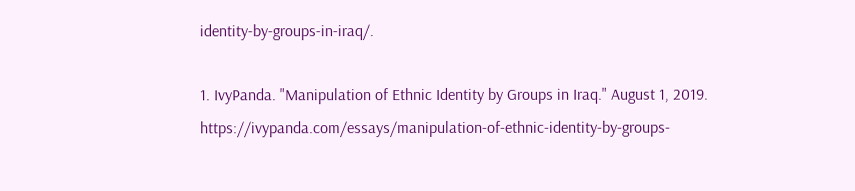identity-by-groups-in-iraq/.

1. IvyPanda. "Manipulation of Ethnic Identity by Groups in Iraq." August 1, 2019. https://ivypanda.com/essays/manipulation-of-ethnic-identity-by-groups-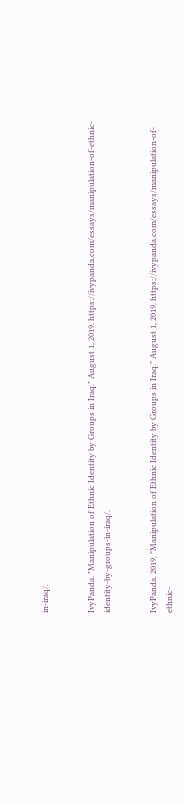in-iraq/.


IvyPanda. "Manipulation of Ethnic Identity by Groups in Iraq." August 1, 2019. https://ivypanda.com/essays/manipulation-of-ethnic-identity-by-groups-in-iraq/.


IvyPanda. 2019. "Manipulation of Ethnic Identity by Groups in Iraq." August 1, 2019. https://ivypanda.com/essays/manipulation-of-ethnic-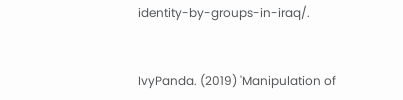identity-by-groups-in-iraq/.


IvyPanda. (2019) 'Manipulation of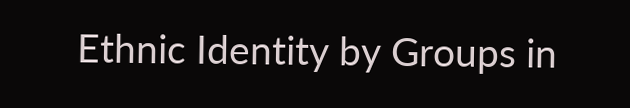Ethnic Identity by Groups in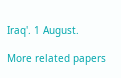Iraq'. 1 August.

More related papers